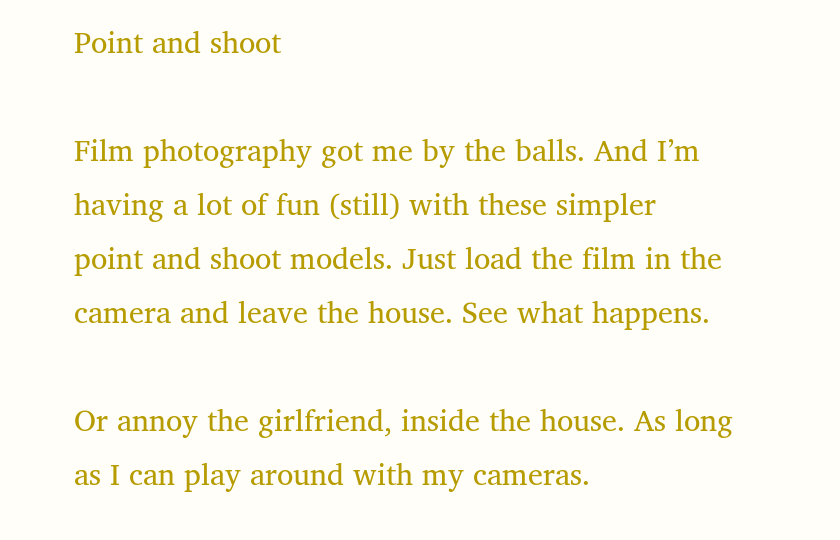Point and shoot

Film photography got me by the balls. And I’m having a lot of fun (still) with these simpler point and shoot models. Just load the film in the camera and leave the house. See what happens.

Or annoy the girlfriend, inside the house. As long as I can play around with my cameras.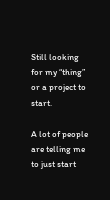Still looking for my “thing” or a project to start.

A lot of people are telling me to just start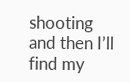shooting and then I’ll find my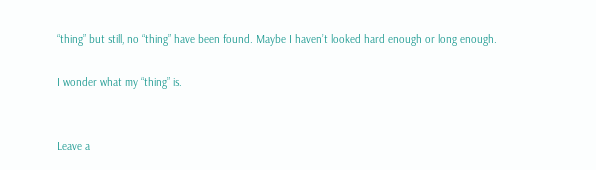“thing” but still, no “thing” have been found. Maybe I haven’t looked hard enough or long enough.

I wonder what my “thing” is.


Leave a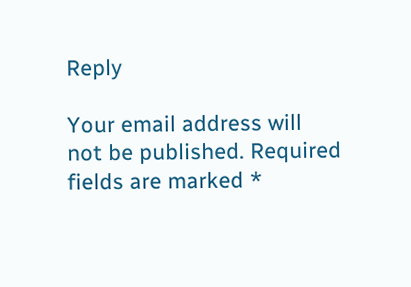Reply

Your email address will not be published. Required fields are marked *